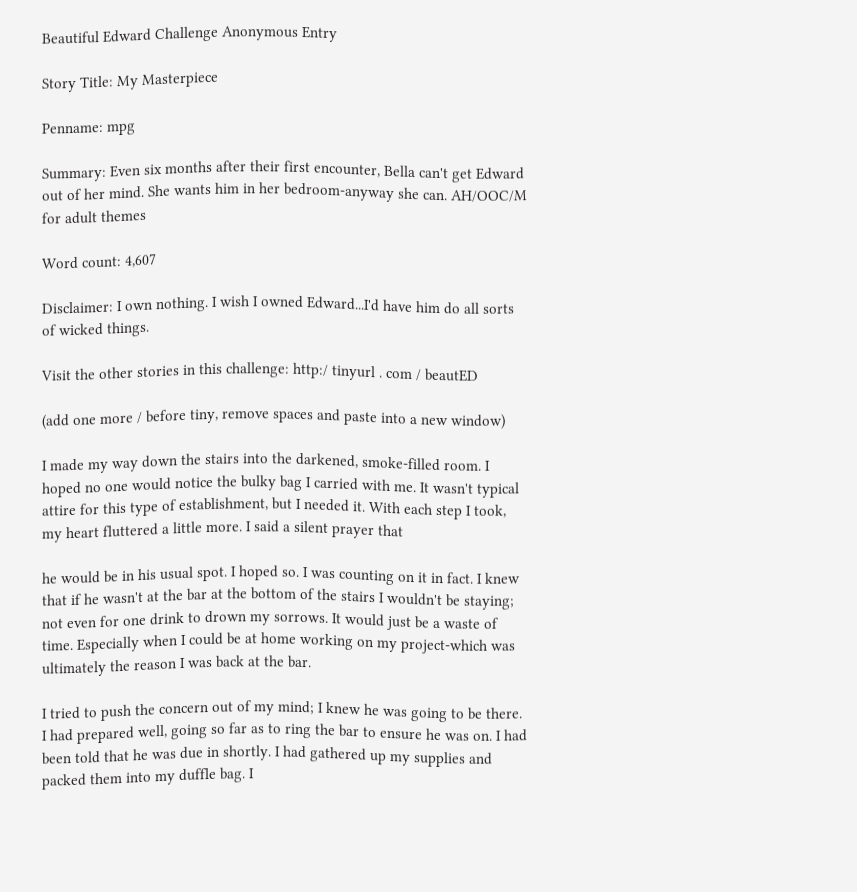Beautiful Edward Challenge Anonymous Entry

Story Title: My Masterpiece

Penname: mpg

Summary: Even six months after their first encounter, Bella can't get Edward out of her mind. She wants him in her bedroom-anyway she can. AH/OOC/M for adult themes

Word count: 4,607

Disclaimer: I own nothing. I wish I owned Edward...I'd have him do all sorts of wicked things.

Visit the other stories in this challenge: http:/ tinyurl . com / beautED

(add one more / before tiny, remove spaces and paste into a new window)

I made my way down the stairs into the darkened, smoke-filled room. I hoped no one would notice the bulky bag I carried with me. It wasn't typical attire for this type of establishment, but I needed it. With each step I took, my heart fluttered a little more. I said a silent prayer that

he would be in his usual spot. I hoped so. I was counting on it in fact. I knew that if he wasn't at the bar at the bottom of the stairs I wouldn't be staying; not even for one drink to drown my sorrows. It would just be a waste of time. Especially when I could be at home working on my project-which was ultimately the reason I was back at the bar.

I tried to push the concern out of my mind; I knew he was going to be there. I had prepared well, going so far as to ring the bar to ensure he was on. I had been told that he was due in shortly. I had gathered up my supplies and packed them into my duffle bag. I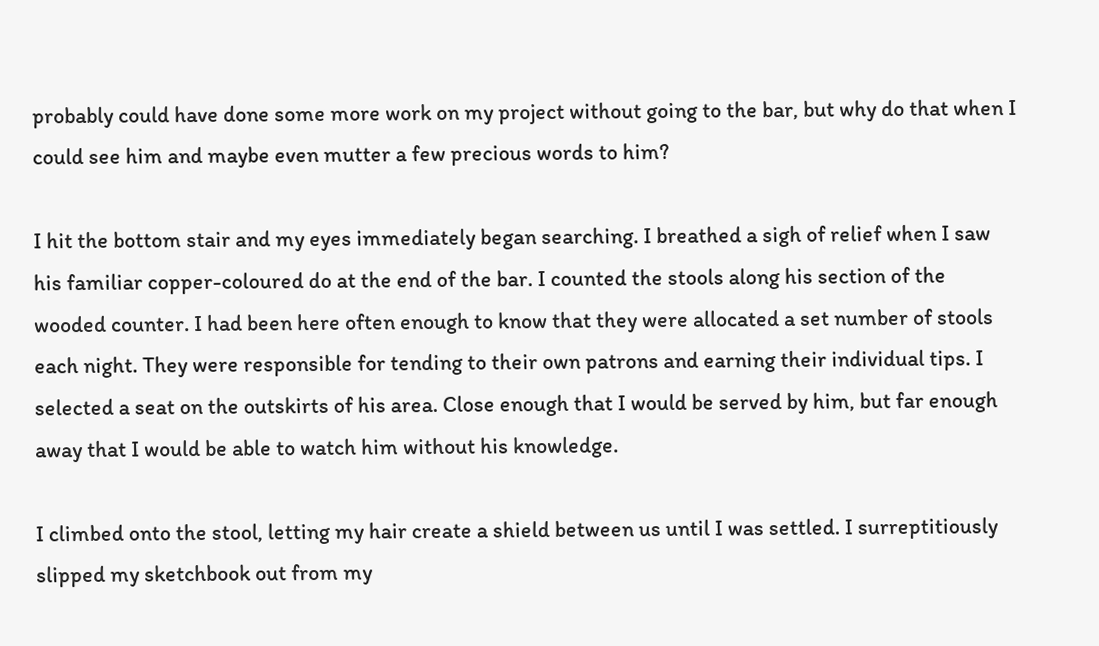probably could have done some more work on my project without going to the bar, but why do that when I could see him and maybe even mutter a few precious words to him?

I hit the bottom stair and my eyes immediately began searching. I breathed a sigh of relief when I saw his familiar copper-coloured do at the end of the bar. I counted the stools along his section of the wooded counter. I had been here often enough to know that they were allocated a set number of stools each night. They were responsible for tending to their own patrons and earning their individual tips. I selected a seat on the outskirts of his area. Close enough that I would be served by him, but far enough away that I would be able to watch him without his knowledge.

I climbed onto the stool, letting my hair create a shield between us until I was settled. I surreptitiously slipped my sketchbook out from my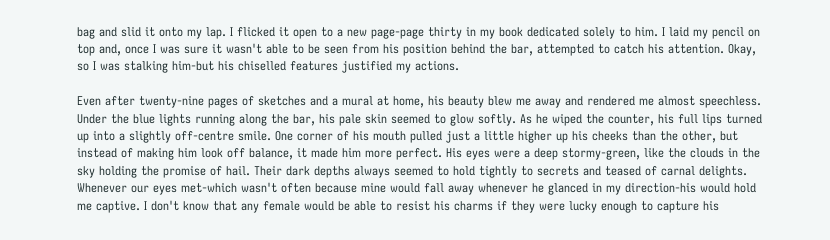bag and slid it onto my lap. I flicked it open to a new page-page thirty in my book dedicated solely to him. I laid my pencil on top and, once I was sure it wasn't able to be seen from his position behind the bar, attempted to catch his attention. Okay, so I was stalking him-but his chiselled features justified my actions.

Even after twenty-nine pages of sketches and a mural at home, his beauty blew me away and rendered me almost speechless. Under the blue lights running along the bar, his pale skin seemed to glow softly. As he wiped the counter, his full lips turned up into a slightly off-centre smile. One corner of his mouth pulled just a little higher up his cheeks than the other, but instead of making him look off balance, it made him more perfect. His eyes were a deep stormy-green, like the clouds in the sky holding the promise of hail. Their dark depths always seemed to hold tightly to secrets and teased of carnal delights. Whenever our eyes met-which wasn't often because mine would fall away whenever he glanced in my direction-his would hold me captive. I don't know that any female would be able to resist his charms if they were lucky enough to capture his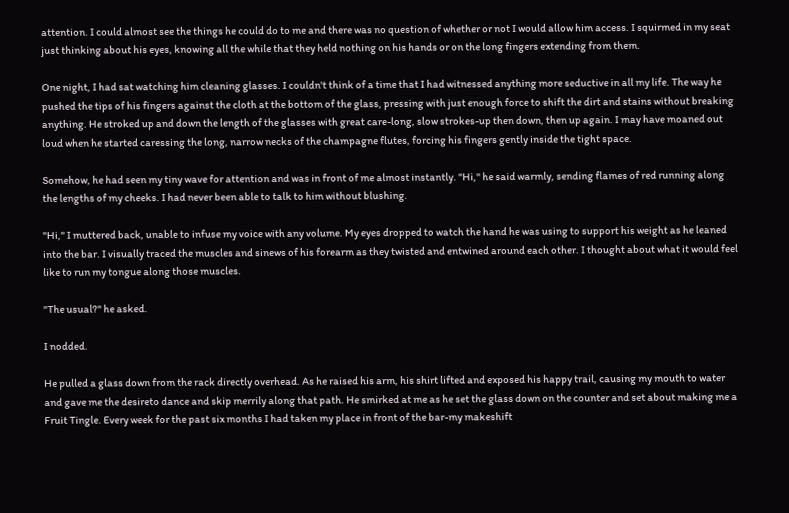attention. I could almost see the things he could do to me and there was no question of whether or not I would allow him access. I squirmed in my seat just thinking about his eyes, knowing all the while that they held nothing on his hands or on the long fingers extending from them.

One night, I had sat watching him cleaning glasses. I couldn't think of a time that I had witnessed anything more seductive in all my life. The way he pushed the tips of his fingers against the cloth at the bottom of the glass, pressing with just enough force to shift the dirt and stains without breaking anything. He stroked up and down the length of the glasses with great care-long, slow strokes-up then down, then up again. I may have moaned out loud when he started caressing the long, narrow necks of the champagne flutes, forcing his fingers gently inside the tight space.

Somehow, he had seen my tiny wave for attention and was in front of me almost instantly. "Hi," he said warmly, sending flames of red running along the lengths of my cheeks. I had never been able to talk to him without blushing.

"Hi," I muttered back, unable to infuse my voice with any volume. My eyes dropped to watch the hand he was using to support his weight as he leaned into the bar. I visually traced the muscles and sinews of his forearm as they twisted and entwined around each other. I thought about what it would feel like to run my tongue along those muscles.

"The usual?" he asked.

I nodded.

He pulled a glass down from the rack directly overhead. As he raised his arm, his shirt lifted and exposed his happy trail, causing my mouth to water and gave me the desireto dance and skip merrily along that path. He smirked at me as he set the glass down on the counter and set about making me a Fruit Tingle. Every week for the past six months I had taken my place in front of the bar-my makeshift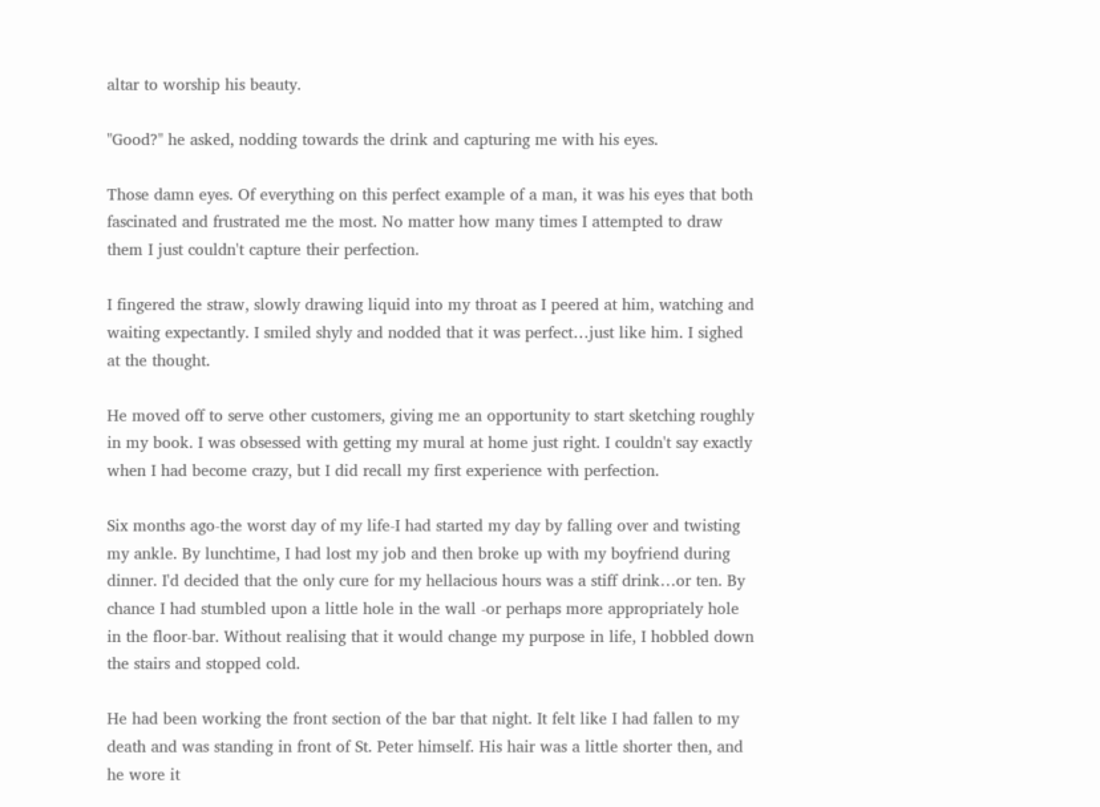altar to worship his beauty.

"Good?" he asked, nodding towards the drink and capturing me with his eyes.

Those damn eyes. Of everything on this perfect example of a man, it was his eyes that both fascinated and frustrated me the most. No matter how many times I attempted to draw them I just couldn't capture their perfection.

I fingered the straw, slowly drawing liquid into my throat as I peered at him, watching and waiting expectantly. I smiled shyly and nodded that it was perfect…just like him. I sighed at the thought.

He moved off to serve other customers, giving me an opportunity to start sketching roughly in my book. I was obsessed with getting my mural at home just right. I couldn't say exactly when I had become crazy, but I did recall my first experience with perfection.

Six months ago-the worst day of my life-I had started my day by falling over and twisting my ankle. By lunchtime, I had lost my job and then broke up with my boyfriend during dinner. I'd decided that the only cure for my hellacious hours was a stiff drink…or ten. By chance I had stumbled upon a little hole in the wall -or perhaps more appropriately hole in the floor-bar. Without realising that it would change my purpose in life, I hobbled down the stairs and stopped cold.

He had been working the front section of the bar that night. It felt like I had fallen to my death and was standing in front of St. Peter himself. His hair was a little shorter then, and he wore it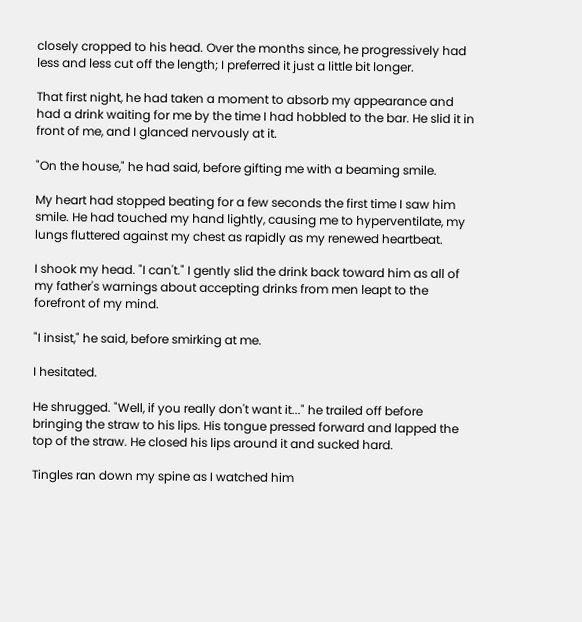closely cropped to his head. Over the months since, he progressively had less and less cut off the length; I preferred it just a little bit longer.

That first night, he had taken a moment to absorb my appearance and had a drink waiting for me by the time I had hobbled to the bar. He slid it in front of me, and I glanced nervously at it.

"On the house," he had said, before gifting me with a beaming smile.

My heart had stopped beating for a few seconds the first time I saw him smile. He had touched my hand lightly, causing me to hyperventilate, my lungs fluttered against my chest as rapidly as my renewed heartbeat.

I shook my head. "I can't." I gently slid the drink back toward him as all of my father's warnings about accepting drinks from men leapt to the forefront of my mind.

"I insist," he said, before smirking at me.

I hesitated.

He shrugged. "Well, if you really don't want it..." he trailed off before bringing the straw to his lips. His tongue pressed forward and lapped the top of the straw. He closed his lips around it and sucked hard.

Tingles ran down my spine as I watched him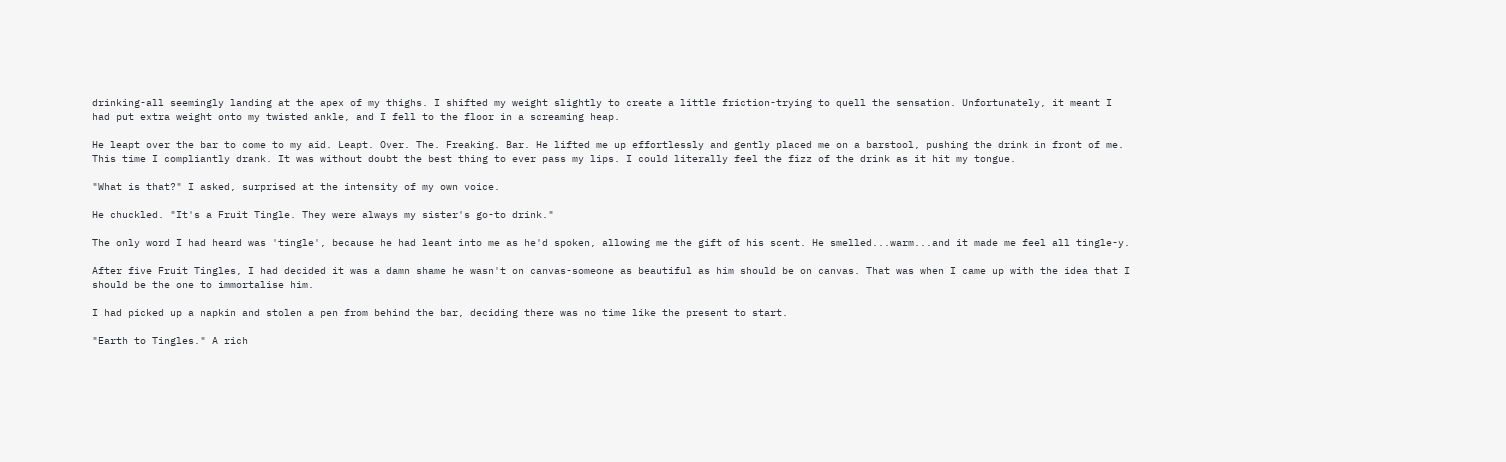drinking-all seemingly landing at the apex of my thighs. I shifted my weight slightly to create a little friction-trying to quell the sensation. Unfortunately, it meant I had put extra weight onto my twisted ankle, and I fell to the floor in a screaming heap.

He leapt over the bar to come to my aid. Leapt. Over. The. Freaking. Bar. He lifted me up effortlessly and gently placed me on a barstool, pushing the drink in front of me. This time I compliantly drank. It was without doubt the best thing to ever pass my lips. I could literally feel the fizz of the drink as it hit my tongue.

"What is that?" I asked, surprised at the intensity of my own voice.

He chuckled. "It's a Fruit Tingle. They were always my sister's go-to drink."

The only word I had heard was 'tingle', because he had leant into me as he'd spoken, allowing me the gift of his scent. He smelled...warm...and it made me feel all tingle-y.

After five Fruit Tingles, I had decided it was a damn shame he wasn't on canvas-someone as beautiful as him should be on canvas. That was when I came up with the idea that I should be the one to immortalise him.

I had picked up a napkin and stolen a pen from behind the bar, deciding there was no time like the present to start.

"Earth to Tingles." A rich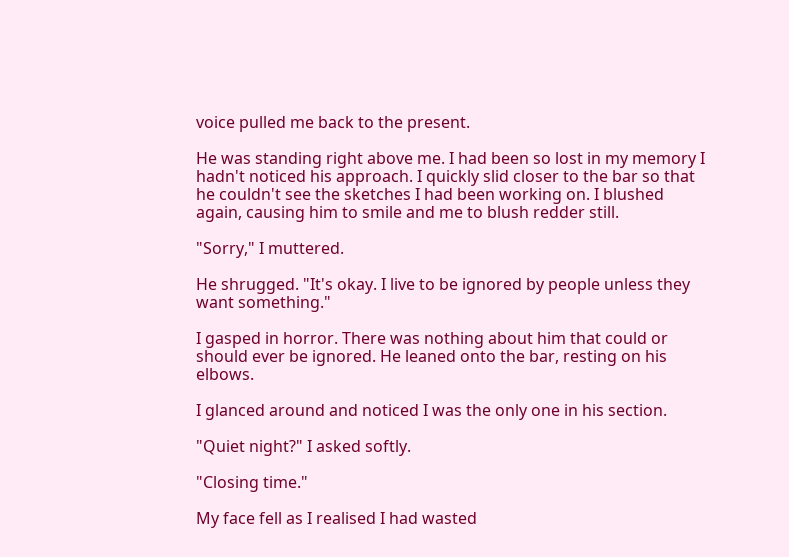voice pulled me back to the present.

He was standing right above me. I had been so lost in my memory I hadn't noticed his approach. I quickly slid closer to the bar so that he couldn't see the sketches I had been working on. I blushed again, causing him to smile and me to blush redder still.

"Sorry," I muttered.

He shrugged. "It's okay. I live to be ignored by people unless they want something."

I gasped in horror. There was nothing about him that could or should ever be ignored. He leaned onto the bar, resting on his elbows.

I glanced around and noticed I was the only one in his section.

"Quiet night?" I asked softly.

"Closing time."

My face fell as I realised I had wasted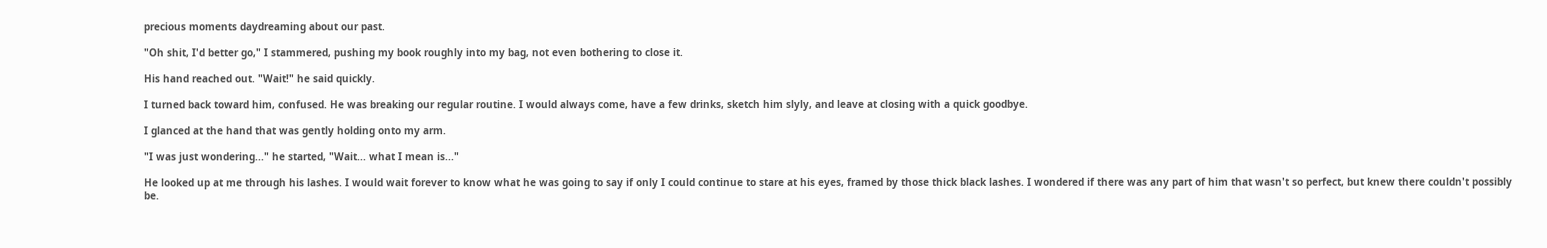precious moments daydreaming about our past.

"Oh shit, I'd better go," I stammered, pushing my book roughly into my bag, not even bothering to close it.

His hand reached out. "Wait!" he said quickly.

I turned back toward him, confused. He was breaking our regular routine. I would always come, have a few drinks, sketch him slyly, and leave at closing with a quick goodbye.

I glanced at the hand that was gently holding onto my arm.

"I was just wondering..." he started, "Wait... what I mean is..."

He looked up at me through his lashes. I would wait forever to know what he was going to say if only I could continue to stare at his eyes, framed by those thick black lashes. I wondered if there was any part of him that wasn't so perfect, but knew there couldn't possibly be.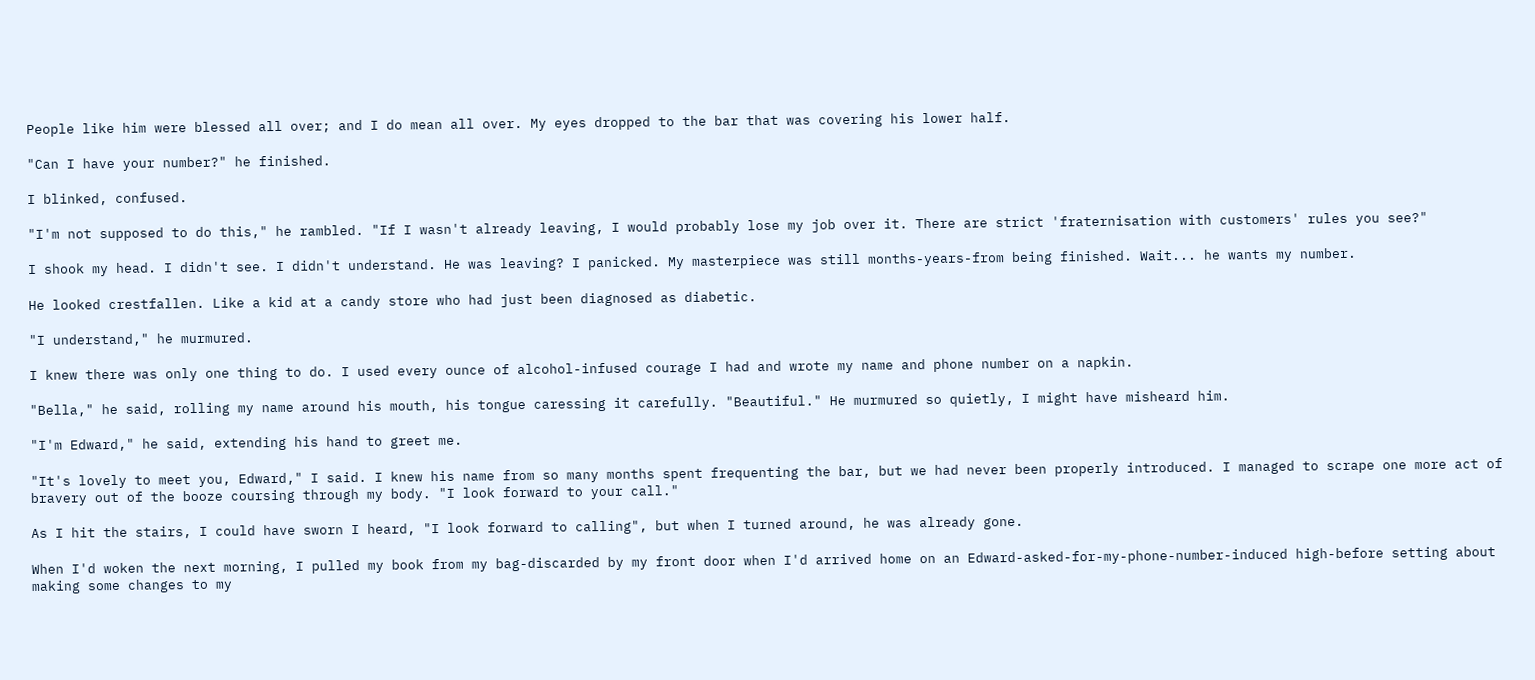People like him were blessed all over; and I do mean all over. My eyes dropped to the bar that was covering his lower half.

"Can I have your number?" he finished.

I blinked, confused.

"I'm not supposed to do this," he rambled. "If I wasn't already leaving, I would probably lose my job over it. There are strict 'fraternisation with customers' rules you see?"

I shook my head. I didn't see. I didn't understand. He was leaving? I panicked. My masterpiece was still months-years-from being finished. Wait... he wants my number.

He looked crestfallen. Like a kid at a candy store who had just been diagnosed as diabetic.

"I understand," he murmured.

I knew there was only one thing to do. I used every ounce of alcohol-infused courage I had and wrote my name and phone number on a napkin.

"Bella," he said, rolling my name around his mouth, his tongue caressing it carefully. "Beautiful." He murmured so quietly, I might have misheard him.

"I'm Edward," he said, extending his hand to greet me.

"It's lovely to meet you, Edward," I said. I knew his name from so many months spent frequenting the bar, but we had never been properly introduced. I managed to scrape one more act of bravery out of the booze coursing through my body. "I look forward to your call."

As I hit the stairs, I could have sworn I heard, "I look forward to calling", but when I turned around, he was already gone.

When I'd woken the next morning, I pulled my book from my bag-discarded by my front door when I'd arrived home on an Edward-asked-for-my-phone-number-induced high-before setting about making some changes to my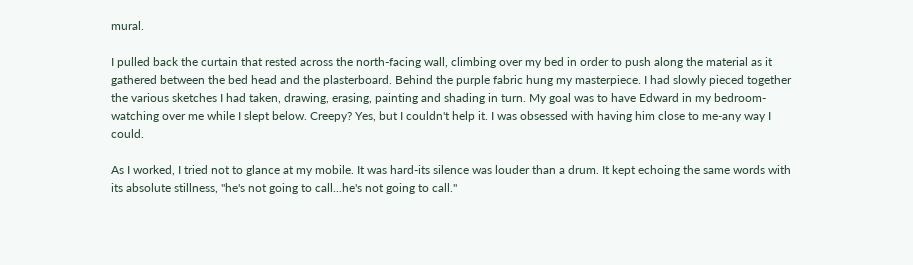mural.

I pulled back the curtain that rested across the north-facing wall, climbing over my bed in order to push along the material as it gathered between the bed head and the plasterboard. Behind the purple fabric hung my masterpiece. I had slowly pieced together the various sketches I had taken, drawing, erasing, painting and shading in turn. My goal was to have Edward in my bedroom-watching over me while I slept below. Creepy? Yes, but I couldn't help it. I was obsessed with having him close to me-any way I could.

As I worked, I tried not to glance at my mobile. It was hard-its silence was louder than a drum. It kept echoing the same words with its absolute stillness, "he's not going to call...he's not going to call."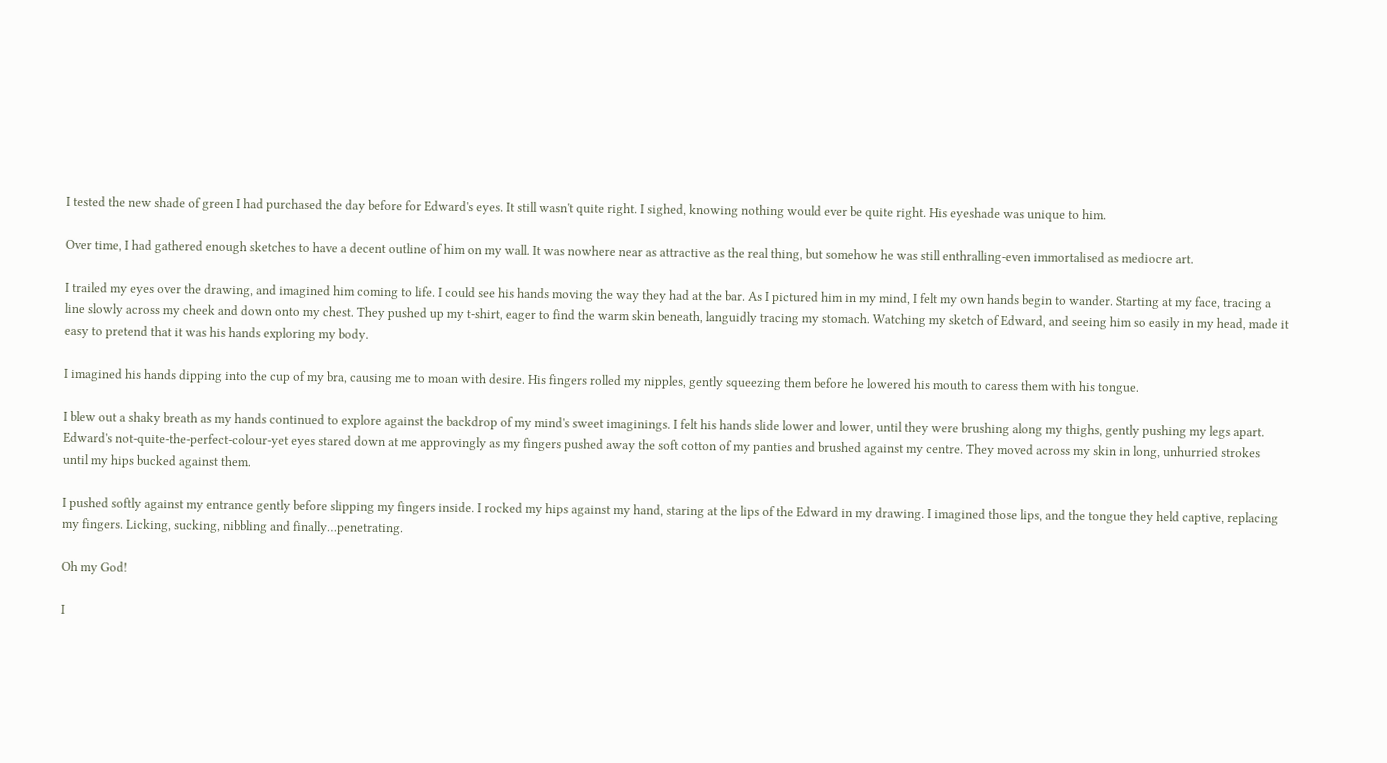I tested the new shade of green I had purchased the day before for Edward's eyes. It still wasn't quite right. I sighed, knowing nothing would ever be quite right. His eyeshade was unique to him.

Over time, I had gathered enough sketches to have a decent outline of him on my wall. It was nowhere near as attractive as the real thing, but somehow he was still enthralling-even immortalised as mediocre art.

I trailed my eyes over the drawing, and imagined him coming to life. I could see his hands moving the way they had at the bar. As I pictured him in my mind, I felt my own hands begin to wander. Starting at my face, tracing a line slowly across my cheek and down onto my chest. They pushed up my t-shirt, eager to find the warm skin beneath, languidly tracing my stomach. Watching my sketch of Edward, and seeing him so easily in my head, made it easy to pretend that it was his hands exploring my body.

I imagined his hands dipping into the cup of my bra, causing me to moan with desire. His fingers rolled my nipples, gently squeezing them before he lowered his mouth to caress them with his tongue.

I blew out a shaky breath as my hands continued to explore against the backdrop of my mind's sweet imaginings. I felt his hands slide lower and lower, until they were brushing along my thighs, gently pushing my legs apart. Edward's not-quite-the-perfect-colour-yet eyes stared down at me approvingly as my fingers pushed away the soft cotton of my panties and brushed against my centre. They moved across my skin in long, unhurried strokes until my hips bucked against them.

I pushed softly against my entrance gently before slipping my fingers inside. I rocked my hips against my hand, staring at the lips of the Edward in my drawing. I imagined those lips, and the tongue they held captive, replacing my fingers. Licking, sucking, nibbling and finally…penetrating.

Oh my God!

I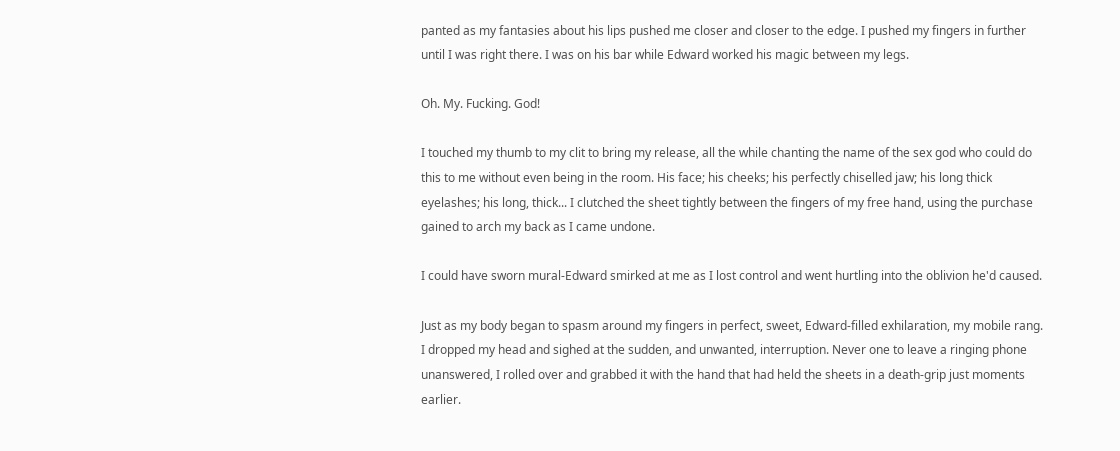panted as my fantasies about his lips pushed me closer and closer to the edge. I pushed my fingers in further until I was right there. I was on his bar while Edward worked his magic between my legs.

Oh. My. Fucking. God!

I touched my thumb to my clit to bring my release, all the while chanting the name of the sex god who could do this to me without even being in the room. His face; his cheeks; his perfectly chiselled jaw; his long thick eyelashes; his long, thick... I clutched the sheet tightly between the fingers of my free hand, using the purchase gained to arch my back as I came undone.

I could have sworn mural-Edward smirked at me as I lost control and went hurtling into the oblivion he'd caused.

Just as my body began to spasm around my fingers in perfect, sweet, Edward-filled exhilaration, my mobile rang. I dropped my head and sighed at the sudden, and unwanted, interruption. Never one to leave a ringing phone unanswered, I rolled over and grabbed it with the hand that had held the sheets in a death-grip just moments earlier.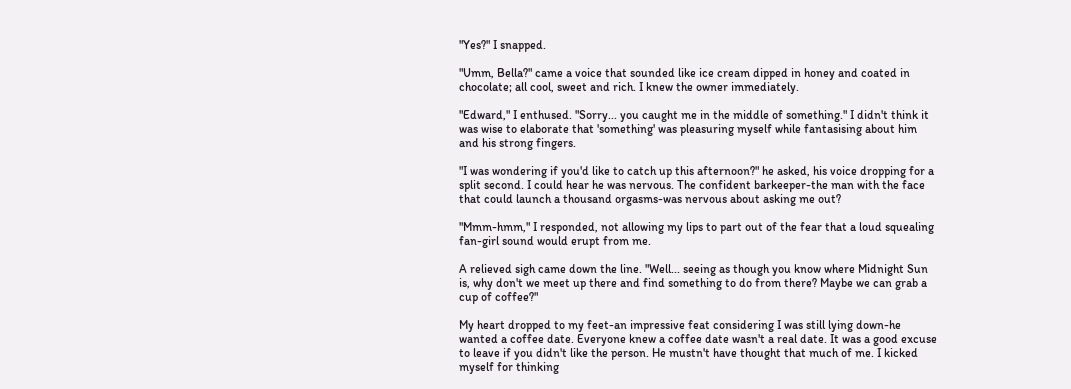"Yes?" I snapped.

"Umm, Bella?" came a voice that sounded like ice cream dipped in honey and coated in chocolate; all cool, sweet and rich. I knew the owner immediately.

"Edward," I enthused. "Sorry... you caught me in the middle of something." I didn't think it was wise to elaborate that 'something' was pleasuring myself while fantasising about him and his strong fingers.

"I was wondering if you'd like to catch up this afternoon?" he asked, his voice dropping for a split second. I could hear he was nervous. The confident barkeeper-the man with the face that could launch a thousand orgasms-was nervous about asking me out?

"Mmm-hmm," I responded, not allowing my lips to part out of the fear that a loud squealing fan-girl sound would erupt from me.

A relieved sigh came down the line. "Well... seeing as though you know where Midnight Sun is, why don't we meet up there and find something to do from there? Maybe we can grab a cup of coffee?"

My heart dropped to my feet-an impressive feat considering I was still lying down-he wanted a coffee date. Everyone knew a coffee date wasn't a real date. It was a good excuse to leave if you didn't like the person. He mustn't have thought that much of me. I kicked myself for thinking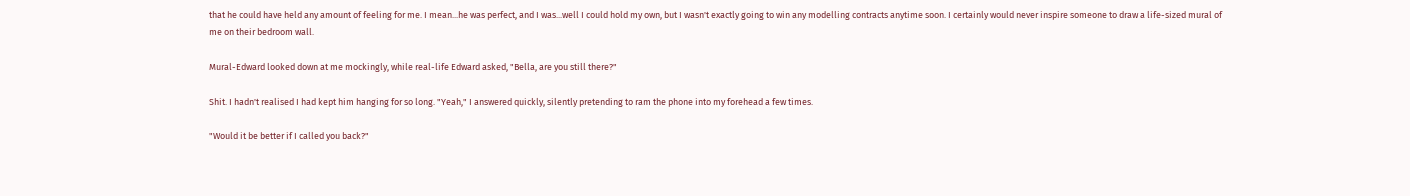that he could have held any amount of feeling for me. I mean...he was perfect, and I was...well I could hold my own, but I wasn't exactly going to win any modelling contracts anytime soon. I certainly would never inspire someone to draw a life-sized mural of me on their bedroom wall.

Mural-Edward looked down at me mockingly, while real-life Edward asked, "Bella, are you still there?"

Shit. I hadn't realised I had kept him hanging for so long. "Yeah," I answered quickly, silently pretending to ram the phone into my forehead a few times.

"Would it be better if I called you back?"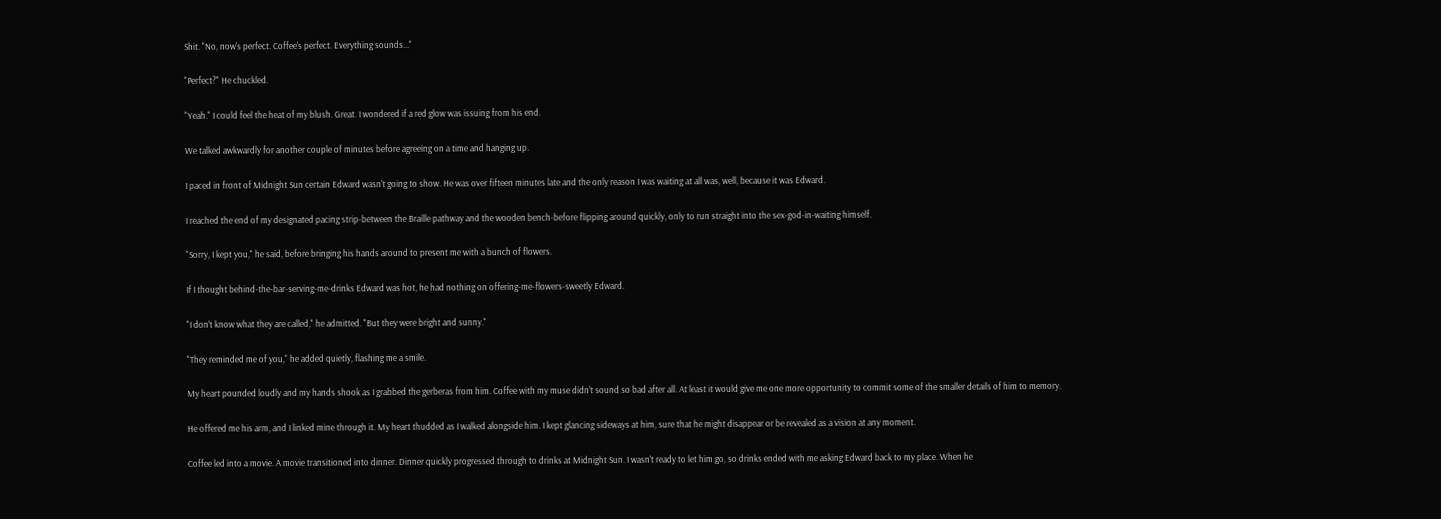Shit. "No, now's perfect. Coffee's perfect. Everything sounds..."

"Perfect?" He chuckled.

"Yeah." I could feel the heat of my blush. Great. I wondered if a red glow was issuing from his end.

We talked awkwardly for another couple of minutes before agreeing on a time and hanging up.

I paced in front of Midnight Sun certain Edward wasn't going to show. He was over fifteen minutes late and the only reason I was waiting at all was, well, because it was Edward.

I reached the end of my designated pacing strip-between the Braille pathway and the wooden bench-before flipping around quickly, only to run straight into the sex-god-in-waiting himself.

"Sorry, I kept you," he said, before bringing his hands around to present me with a bunch of flowers.

If I thought behind-the-bar-serving-me-drinks Edward was hot, he had nothing on offering-me-flowers-sweetly Edward.

"I don't know what they are called," he admitted. "But they were bright and sunny."

"They reminded me of you," he added quietly, flashing me a smile.

My heart pounded loudly and my hands shook as I grabbed the gerberas from him. Coffee with my muse didn't sound so bad after all. At least it would give me one more opportunity to commit some of the smaller details of him to memory.

He offered me his arm, and I linked mine through it. My heart thudded as I walked alongside him. I kept glancing sideways at him, sure that he might disappear or be revealed as a vision at any moment.

Coffee led into a movie. A movie transitioned into dinner. Dinner quickly progressed through to drinks at Midnight Sun. I wasn't ready to let him go, so drinks ended with me asking Edward back to my place. When he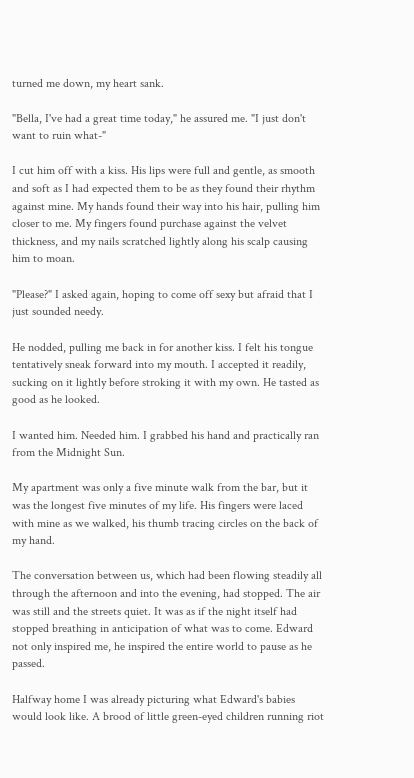turned me down, my heart sank.

"Bella, I've had a great time today," he assured me. "I just don't want to ruin what-"

I cut him off with a kiss. His lips were full and gentle, as smooth and soft as I had expected them to be as they found their rhythm against mine. My hands found their way into his hair, pulling him closer to me. My fingers found purchase against the velvet thickness, and my nails scratched lightly along his scalp causing him to moan.

"Please?" I asked again, hoping to come off sexy but afraid that I just sounded needy.

He nodded, pulling me back in for another kiss. I felt his tongue tentatively sneak forward into my mouth. I accepted it readily, sucking on it lightly before stroking it with my own. He tasted as good as he looked.

I wanted him. Needed him. I grabbed his hand and practically ran from the Midnight Sun.

My apartment was only a five minute walk from the bar, but it was the longest five minutes of my life. His fingers were laced with mine as we walked, his thumb tracing circles on the back of my hand.

The conversation between us, which had been flowing steadily all through the afternoon and into the evening, had stopped. The air was still and the streets quiet. It was as if the night itself had stopped breathing in anticipation of what was to come. Edward not only inspired me, he inspired the entire world to pause as he passed.

Halfway home I was already picturing what Edward's babies would look like. A brood of little green-eyed children running riot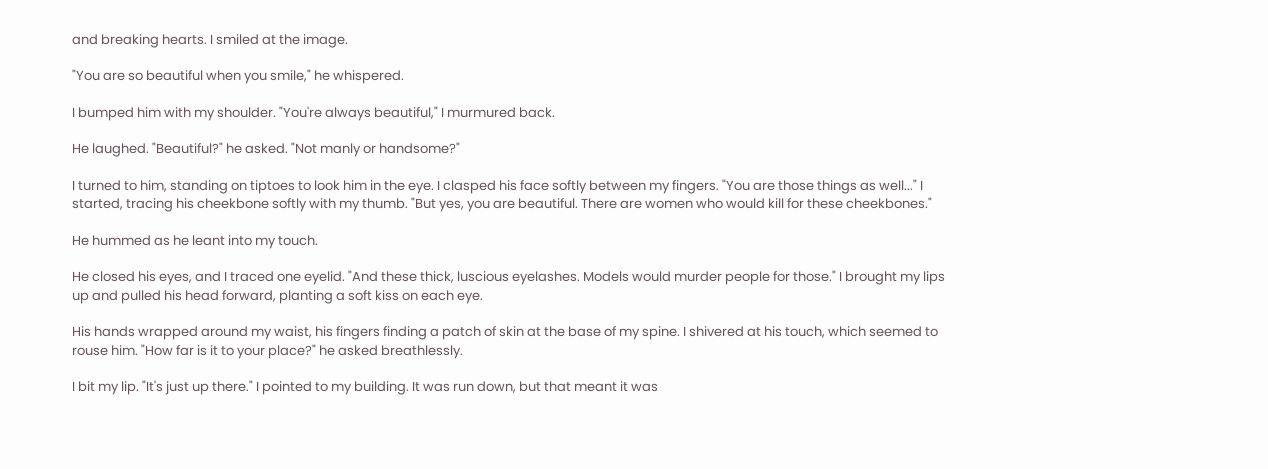and breaking hearts. I smiled at the image.

"You are so beautiful when you smile," he whispered.

I bumped him with my shoulder. "You're always beautiful," I murmured back.

He laughed. "Beautiful?" he asked. "Not manly or handsome?"

I turned to him, standing on tiptoes to look him in the eye. I clasped his face softly between my fingers. "You are those things as well..." I started, tracing his cheekbone softly with my thumb. "But yes, you are beautiful. There are women who would kill for these cheekbones."

He hummed as he leant into my touch.

He closed his eyes, and I traced one eyelid. "And these thick, luscious eyelashes. Models would murder people for those." I brought my lips up and pulled his head forward, planting a soft kiss on each eye.

His hands wrapped around my waist, his fingers finding a patch of skin at the base of my spine. I shivered at his touch, which seemed to rouse him. "How far is it to your place?" he asked breathlessly.

I bit my lip. "It's just up there." I pointed to my building. It was run down, but that meant it was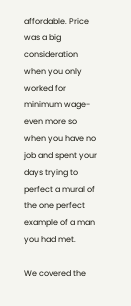affordable. Price was a big consideration when you only worked for minimum wage-even more so when you have no job and spent your days trying to perfect a mural of the one perfect example of a man you had met.

We covered the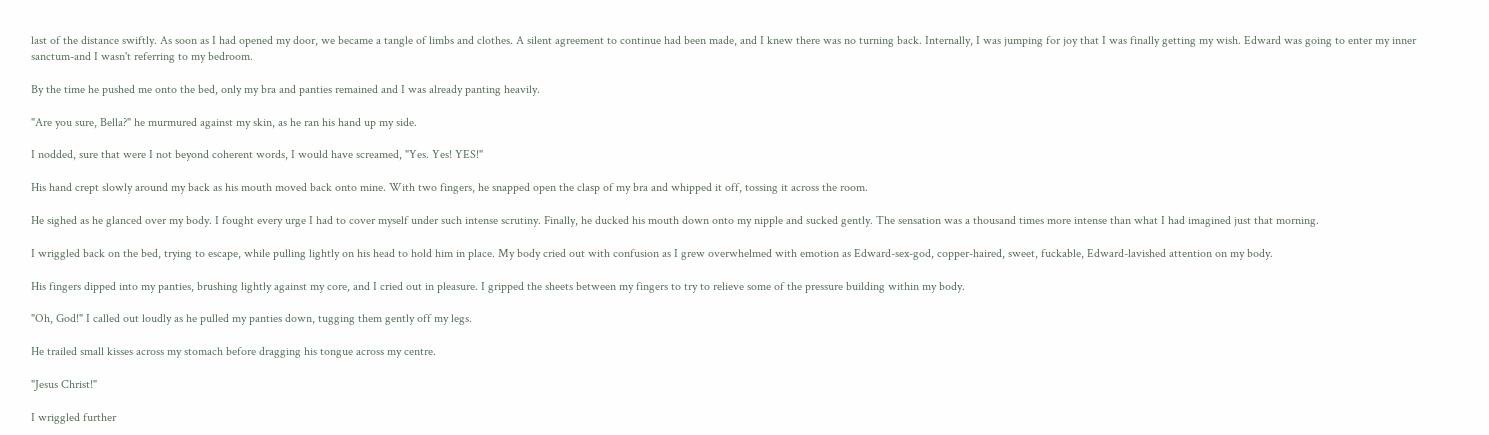last of the distance swiftly. As soon as I had opened my door, we became a tangle of limbs and clothes. A silent agreement to continue had been made, and I knew there was no turning back. Internally, I was jumping for joy that I was finally getting my wish. Edward was going to enter my inner sanctum-and I wasn't referring to my bedroom.

By the time he pushed me onto the bed, only my bra and panties remained and I was already panting heavily.

"Are you sure, Bella?" he murmured against my skin, as he ran his hand up my side.

I nodded, sure that were I not beyond coherent words, I would have screamed, "Yes. Yes! YES!"

His hand crept slowly around my back as his mouth moved back onto mine. With two fingers, he snapped open the clasp of my bra and whipped it off, tossing it across the room.

He sighed as he glanced over my body. I fought every urge I had to cover myself under such intense scrutiny. Finally, he ducked his mouth down onto my nipple and sucked gently. The sensation was a thousand times more intense than what I had imagined just that morning.

I wriggled back on the bed, trying to escape, while pulling lightly on his head to hold him in place. My body cried out with confusion as I grew overwhelmed with emotion as Edward-sex-god, copper-haired, sweet, fuckable, Edward-lavished attention on my body.

His fingers dipped into my panties, brushing lightly against my core, and I cried out in pleasure. I gripped the sheets between my fingers to try to relieve some of the pressure building within my body.

"Oh, God!" I called out loudly as he pulled my panties down, tugging them gently off my legs.

He trailed small kisses across my stomach before dragging his tongue across my centre.

"Jesus Christ!"

I wriggled further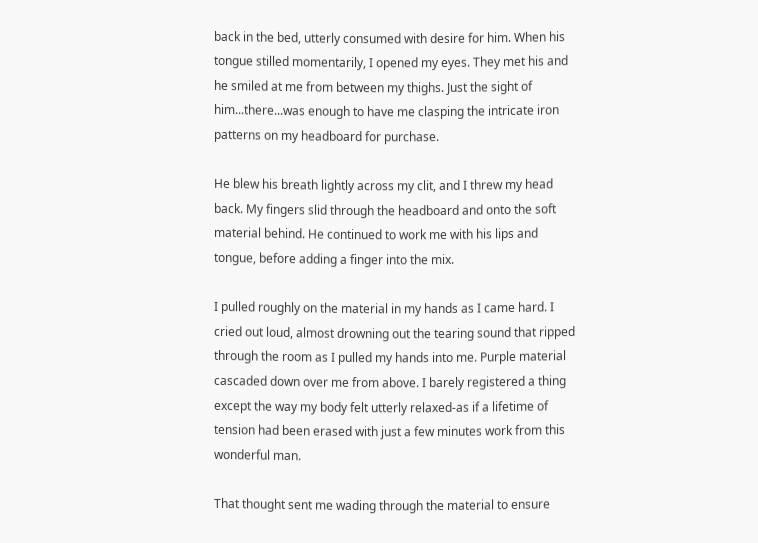back in the bed, utterly consumed with desire for him. When his tongue stilled momentarily, I opened my eyes. They met his and he smiled at me from between my thighs. Just the sight of him...there...was enough to have me clasping the intricate iron patterns on my headboard for purchase.

He blew his breath lightly across my clit, and I threw my head back. My fingers slid through the headboard and onto the soft material behind. He continued to work me with his lips and tongue, before adding a finger into the mix.

I pulled roughly on the material in my hands as I came hard. I cried out loud, almost drowning out the tearing sound that ripped through the room as I pulled my hands into me. Purple material cascaded down over me from above. I barely registered a thing except the way my body felt utterly relaxed-as if a lifetime of tension had been erased with just a few minutes work from this wonderful man.

That thought sent me wading through the material to ensure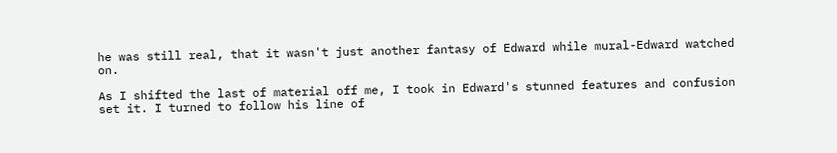he was still real, that it wasn't just another fantasy of Edward while mural-Edward watched on.

As I shifted the last of material off me, I took in Edward's stunned features and confusion set it. I turned to follow his line of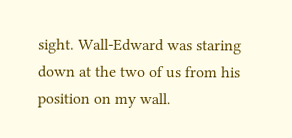sight. Wall-Edward was staring down at the two of us from his position on my wall.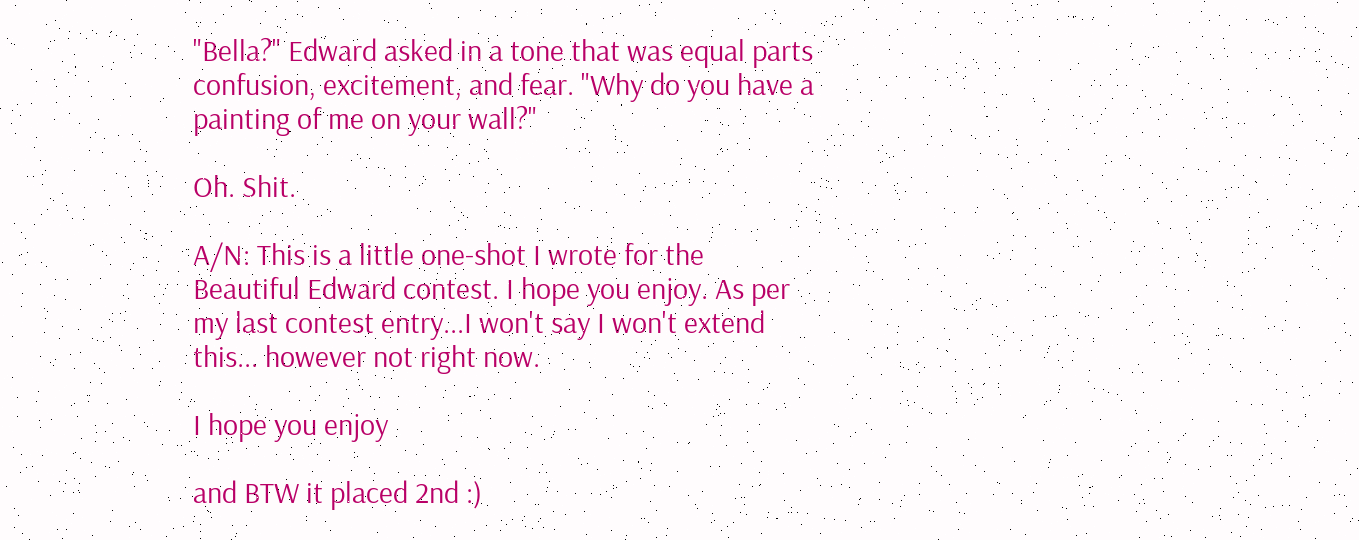"Bella?" Edward asked in a tone that was equal parts confusion, excitement, and fear. "Why do you have a painting of me on your wall?"

Oh. Shit.

A/N: This is a little one-shot I wrote for the Beautiful Edward contest. I hope you enjoy. As per my last contest entry...I won't say I won't extend this... however not right now.

I hope you enjoy

and BTW it placed 2nd :)